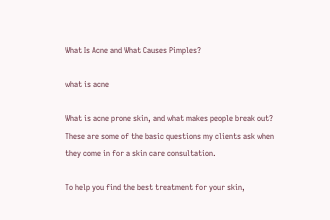What Is Acne and What Causes Pimples?

what is acne

What is acne prone skin, and what makes people break out? These are some of the basic questions my clients ask when they come in for a skin care consultation.

To help you find the best treatment for your skin,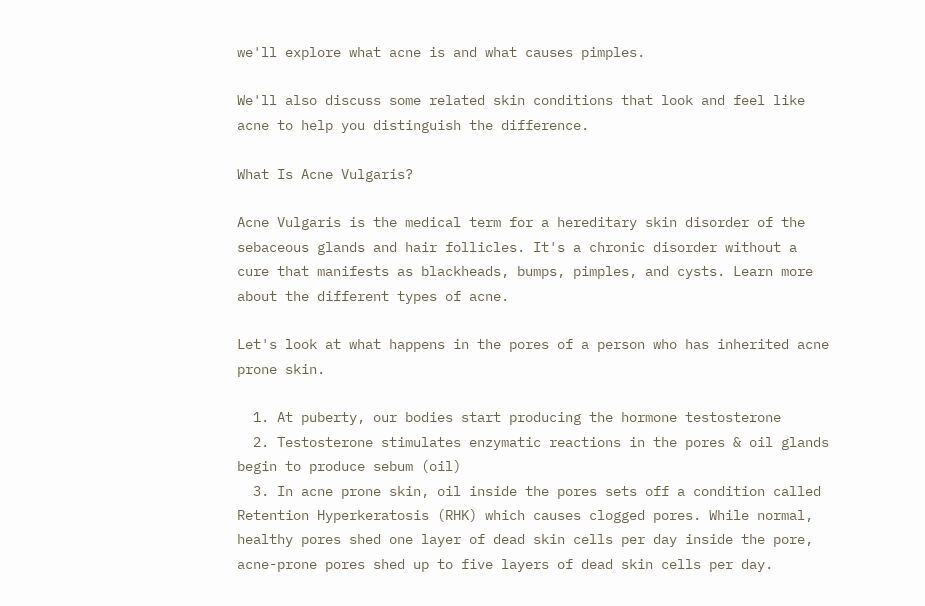we'll explore what acne is and what causes pimples.

We'll also discuss some related skin conditions that look and feel like acne to help you distinguish the difference.

What Is Acne Vulgaris?

Acne Vulgaris is the medical term for a hereditary skin disorder of the sebaceous glands and hair follicles. It's a chronic disorder without a cure that manifests as blackheads, bumps, pimples, and cysts. Learn more about the different types of acne.

Let's look at what happens in the pores of a person who has inherited acne prone skin.

  1. At puberty, our bodies start producing the hormone testosterone
  2. Testosterone stimulates enzymatic reactions in the pores & oil glands begin to produce sebum (oil)
  3. In acne prone skin, oil inside the pores sets off a condition called Retention Hyperkeratosis (RHK) which causes clogged pores. While normal, healthy pores shed one layer of dead skin cells per day inside the pore, acne-prone pores shed up to five layers of dead skin cells per day.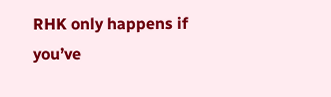RHK only happens if you’ve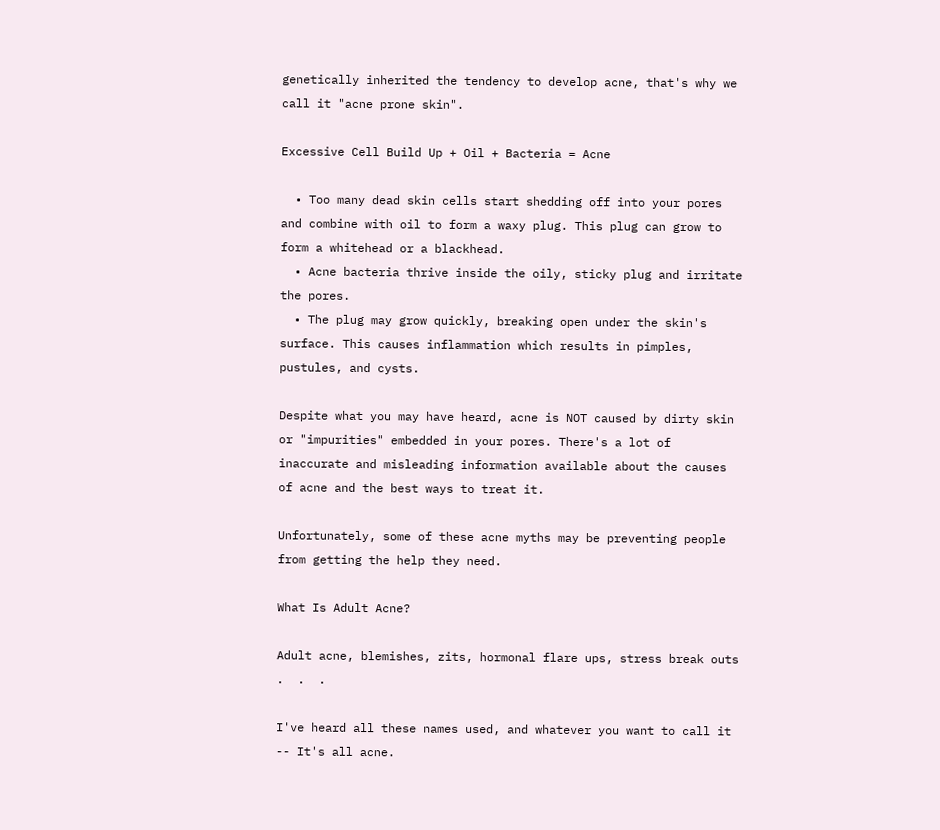genetically inherited the tendency to develop acne, that's why we call it "acne prone skin".

Excessive Cell Build Up + Oil + Bacteria = Acne

  • Too many dead skin cells start shedding off into your pores and combine with oil to form a waxy plug. This plug can grow to form a whitehead or a blackhead.
  • Acne bacteria thrive inside the oily, sticky plug and irritate the pores.
  • The plug may grow quickly, breaking open under the skin's surface. This causes inflammation which results in pimples, pustules, and cysts.

Despite what you may have heard, acne is NOT caused by dirty skin or "impurities" embedded in your pores. There's a lot of inaccurate and misleading information available about the causes of acne and the best ways to treat it.

Unfortunately, some of these acne myths may be preventing people from getting the help they need.

What Is Adult Acne?

Adult acne, blemishes, zits, hormonal flare ups, stress break outs .  .  .

I've heard all these names used, and whatever you want to call it -- It's all acne.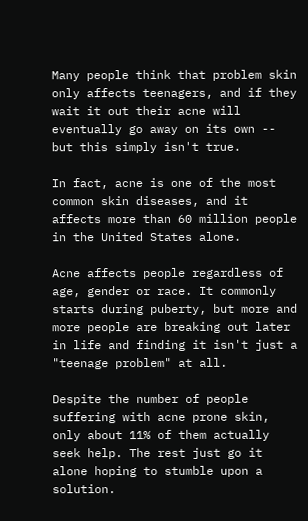Many people think that problem skin only affects teenagers, and if they wait it out their acne will eventually go away on its own -- but this simply isn't true.

In fact, acne is one of the most common skin diseases, and it affects more than 60 million people in the United States alone.

Acne affects people regardless of age, gender or race. It commonly starts during puberty, but more and more people are breaking out later in life and finding it isn't just a "teenage problem" at all.

Despite the number of people suffering with acne prone skin, only about 11% of them actually seek help. The rest just go it alone hoping to stumble upon a solution.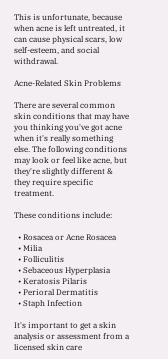This is unfortunate, because when acne is left untreated, it can cause physical scars, low self-esteem, and social withdrawal.

Acne-Related Skin Problems

There are several common skin conditions that may have you thinking you've got acne when it's really something else. The following conditions may look or feel like acne, but they're slightly different & they require specific treatment.

These conditions include:

  • Rosacea or Acne Rosacea
  • Milia
  • Folliculitis
  • Sebaceous Hyperplasia
  • Keratosis Pilaris
  • Perioral Dermatitis
  • Staph Infection

It's important to get a skin analysis or assessment from a licensed skin care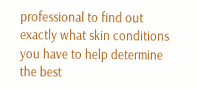professional to find out exactly what skin conditions you have to help determine the best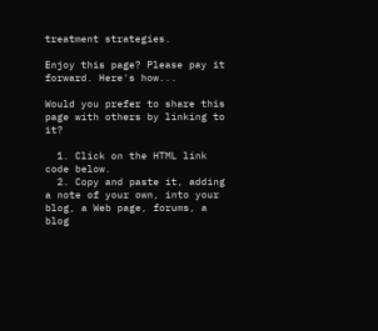treatment strategies.

Enjoy this page? Please pay it forward. Here's how...

Would you prefer to share this page with others by linking to it?

  1. Click on the HTML link code below.
  2. Copy and paste it, adding a note of your own, into your blog, a Web page, forums, a blog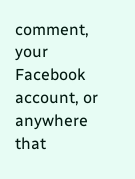comment, your Facebook account, or anywhere that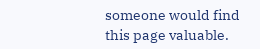someone would find this page valuable.